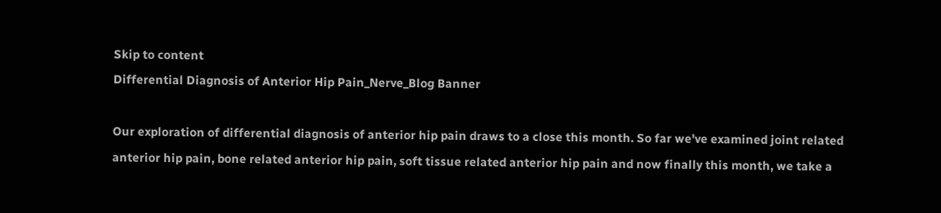Skip to content
Differential Diagnosis of Anterior Hip Pain_Nerve_Blog Banner

Our exploration of differential diagnosis of anterior hip pain draws to a close this month. So far we've examined joint related anterior hip pain, bone related anterior hip pain, soft tissue related anterior hip pain and now finally this month, we take a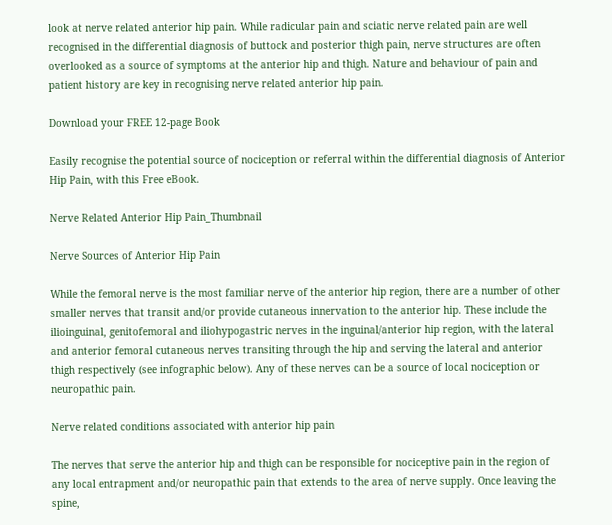look at nerve related anterior hip pain. While radicular pain and sciatic nerve related pain are well recognised in the differential diagnosis of buttock and posterior thigh pain, nerve structures are often overlooked as a source of symptoms at the anterior hip and thigh. Nature and behaviour of pain and patient history are key in recognising nerve related anterior hip pain.

Download your FREE 12-page Book

Easily recognise the potential source of nociception or referral within the differential diagnosis of Anterior Hip Pain, with this Free eBook.

Nerve Related Anterior Hip Pain_Thumbnail

Nerve Sources of Anterior Hip Pain

While the femoral nerve is the most familiar nerve of the anterior hip region, there are a number of other smaller nerves that transit and/or provide cutaneous innervation to the anterior hip. These include the ilioinguinal, genitofemoral and iliohypogastric nerves in the inguinal/anterior hip region, with the lateral and anterior femoral cutaneous nerves transiting through the hip and serving the lateral and anterior thigh respectively (see infographic below). Any of these nerves can be a source of local nociception or neuropathic pain.

Nerve related conditions associated with anterior hip pain

The nerves that serve the anterior hip and thigh can be responsible for nociceptive pain in the region of any local entrapment and/or neuropathic pain that extends to the area of nerve supply. Once leaving the spine,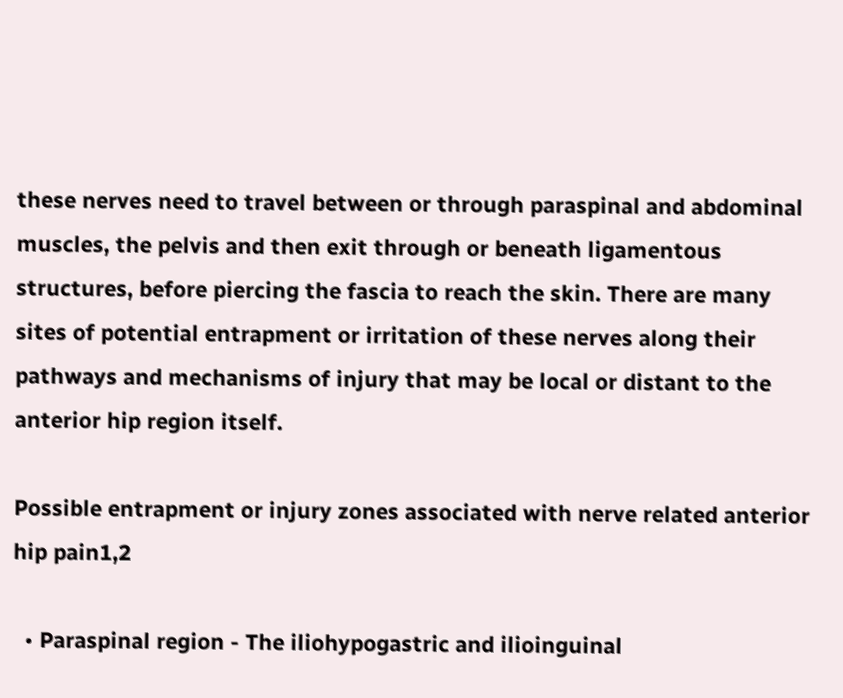these nerves need to travel between or through paraspinal and abdominal muscles, the pelvis and then exit through or beneath ligamentous structures, before piercing the fascia to reach the skin. There are many sites of potential entrapment or irritation of these nerves along their pathways and mechanisms of injury that may be local or distant to the anterior hip region itself.

Possible entrapment or injury zones associated with nerve related anterior hip pain1,2

  • Paraspinal region - The iliohypogastric and ilioinguinal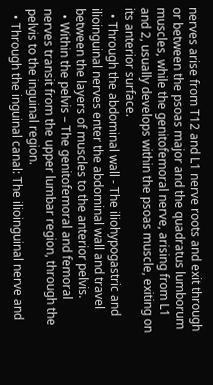nerves arise from T12 and L1 nerve roots and exit through or between the psoas major and the quadratus lumborum muscles, while the genitofemoral nerve, arising from L1 and 2, usually develops within the psoas muscle, exiting on its anterior surface.
  • Through the abdominal wall - The iliohypogastric and ilioinguinal nerves enter the abdominal wall and travel between the layers of muscles to the anterior pelvis.
  • Within the pelvis – The genitofemoral and femoral nerves transit from the upper lumbar region, through the pelvis to the inguinal region.
  • Through the inguinal canal: The ilioinguinal nerve and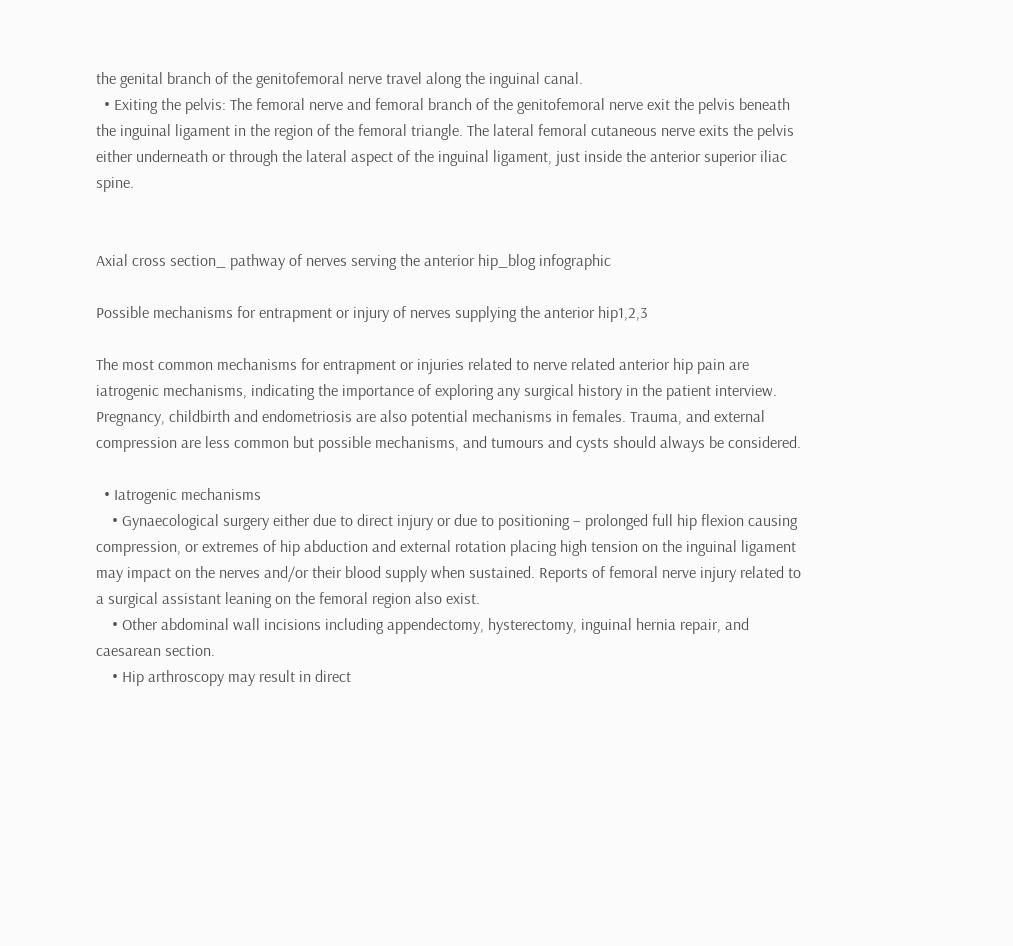the genital branch of the genitofemoral nerve travel along the inguinal canal.
  • Exiting the pelvis: The femoral nerve and femoral branch of the genitofemoral nerve exit the pelvis beneath the inguinal ligament in the region of the femoral triangle. The lateral femoral cutaneous nerve exits the pelvis either underneath or through the lateral aspect of the inguinal ligament, just inside the anterior superior iliac spine.


Axial cross section_ pathway of nerves serving the anterior hip_blog infographic

Possible mechanisms for entrapment or injury of nerves supplying the anterior hip1,2,3

The most common mechanisms for entrapment or injuries related to nerve related anterior hip pain are iatrogenic mechanisms, indicating the importance of exploring any surgical history in the patient interview. Pregnancy, childbirth and endometriosis are also potential mechanisms in females. Trauma, and external compression are less common but possible mechanisms, and tumours and cysts should always be considered.

  • Iatrogenic mechanisms
    • Gynaecological surgery either due to direct injury or due to positioning – prolonged full hip flexion causing compression, or extremes of hip abduction and external rotation placing high tension on the inguinal ligament may impact on the nerves and/or their blood supply when sustained. Reports of femoral nerve injury related to a surgical assistant leaning on the femoral region also exist.
    • Other abdominal wall incisions including appendectomy, hysterectomy, inguinal hernia repair, and caesarean section.
    • Hip arthroscopy may result in direct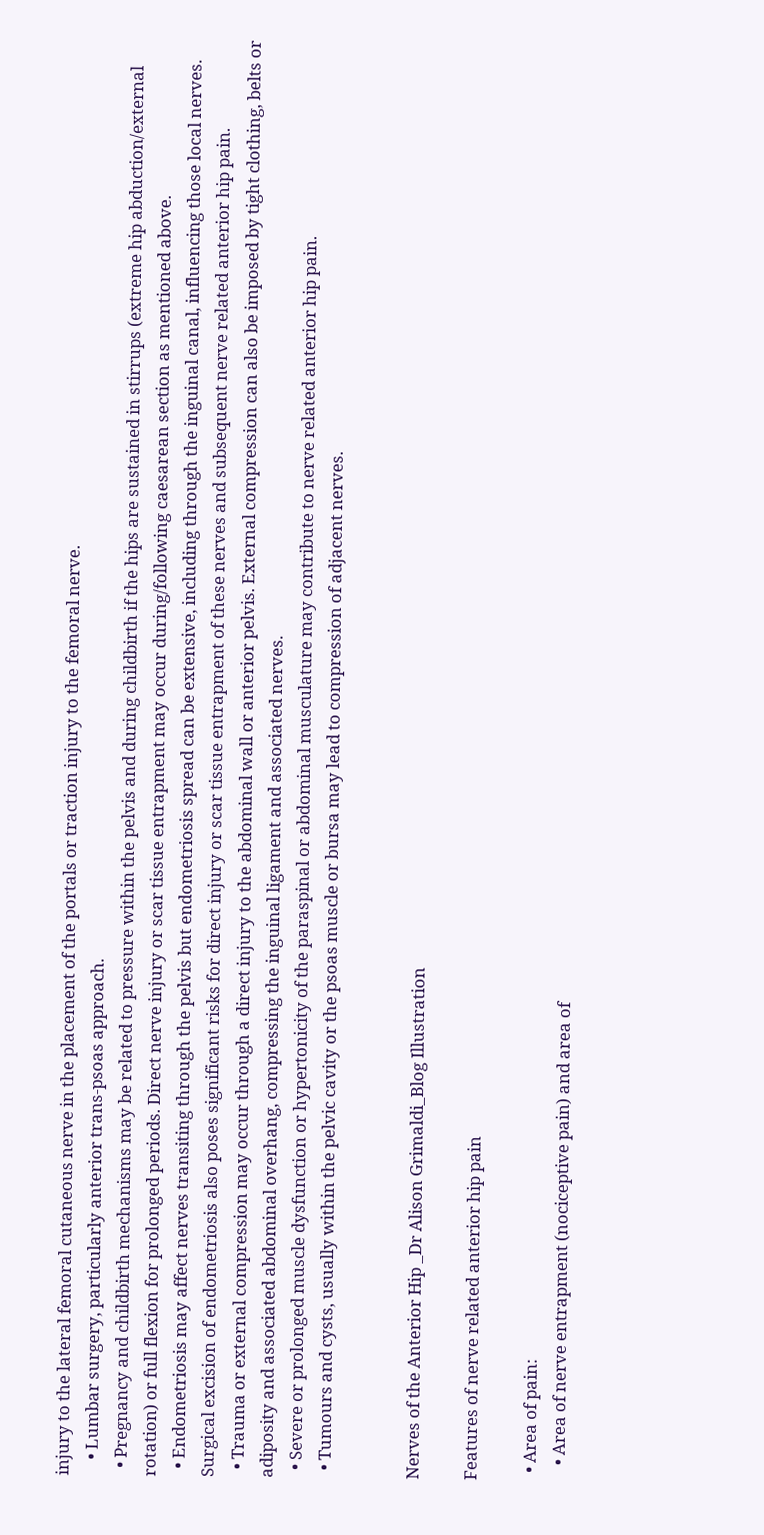injury to the lateral femoral cutaneous nerve in the placement of the portals or traction injury to the femoral nerve.
    • Lumbar surgery, particularly anterior trans-psoas approach.
  • Pregnancy and childbirth mechanisms may be related to pressure within the pelvis and during childbirth if the hips are sustained in stirrups (extreme hip abduction/external rotation) or full flexion for prolonged periods. Direct nerve injury or scar tissue entrapment may occur during/following caesarean section as mentioned above.
  • Endometriosis may affect nerves transiting through the pelvis but endometriosis spread can be extensive, including through the inguinal canal, influencing those local nerves. Surgical excision of endometriosis also poses significant risks for direct injury or scar tissue entrapment of these nerves and subsequent nerve related anterior hip pain.
  • Trauma or external compression may occur through a direct injury to the abdominal wall or anterior pelvis. External compression can also be imposed by tight clothing, belts or adiposity and associated abdominal overhang, compressing the inguinal ligament and associated nerves.
  • Severe or prolonged muscle dysfunction or hypertonicity of the paraspinal or abdominal musculature may contribute to nerve related anterior hip pain.
  • Tumours and cysts, usually within the pelvic cavity or the psoas muscle or bursa may lead to compression of adjacent nerves.


Nerves of the Anterior Hip _Dr Alison Grimaldi_Blog Illustration

Features of nerve related anterior hip pain

  • Area of pain:
    • Area of nerve entrapment (nociceptive pain) and area of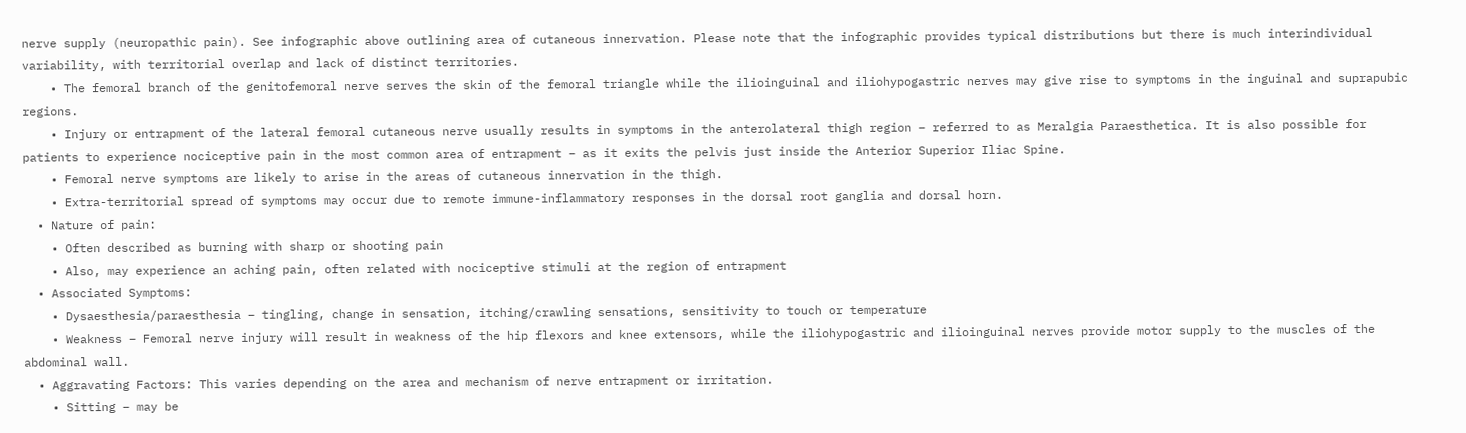nerve supply (neuropathic pain). See infographic above outlining area of cutaneous innervation. Please note that the infographic provides typical distributions but there is much interindividual variability, with territorial overlap and lack of distinct territories.
    • The femoral branch of the genitofemoral nerve serves the skin of the femoral triangle while the ilioinguinal and iliohypogastric nerves may give rise to symptoms in the inguinal and suprapubic regions.
    • Injury or entrapment of the lateral femoral cutaneous nerve usually results in symptoms in the anterolateral thigh region – referred to as Meralgia Paraesthetica. It is also possible for patients to experience nociceptive pain in the most common area of entrapment – as it exits the pelvis just inside the Anterior Superior Iliac Spine.
    • Femoral nerve symptoms are likely to arise in the areas of cutaneous innervation in the thigh.
    • Extra-territorial spread of symptoms may occur due to remote immune-inflammatory responses in the dorsal root ganglia and dorsal horn.
  • Nature of pain:
    • Often described as burning with sharp or shooting pain
    • Also, may experience an aching pain, often related with nociceptive stimuli at the region of entrapment
  • Associated Symptoms:
    • Dysaesthesia/paraesthesia – tingling, change in sensation, itching/crawling sensations, sensitivity to touch or temperature
    • Weakness – Femoral nerve injury will result in weakness of the hip flexors and knee extensors, while the iliohypogastric and ilioinguinal nerves provide motor supply to the muscles of the abdominal wall.
  • Aggravating Factors: This varies depending on the area and mechanism of nerve entrapment or irritation.
    • Sitting – may be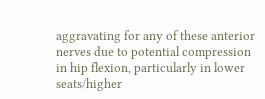aggravating for any of these anterior nerves due to potential compression in hip flexion, particularly in lower seats/higher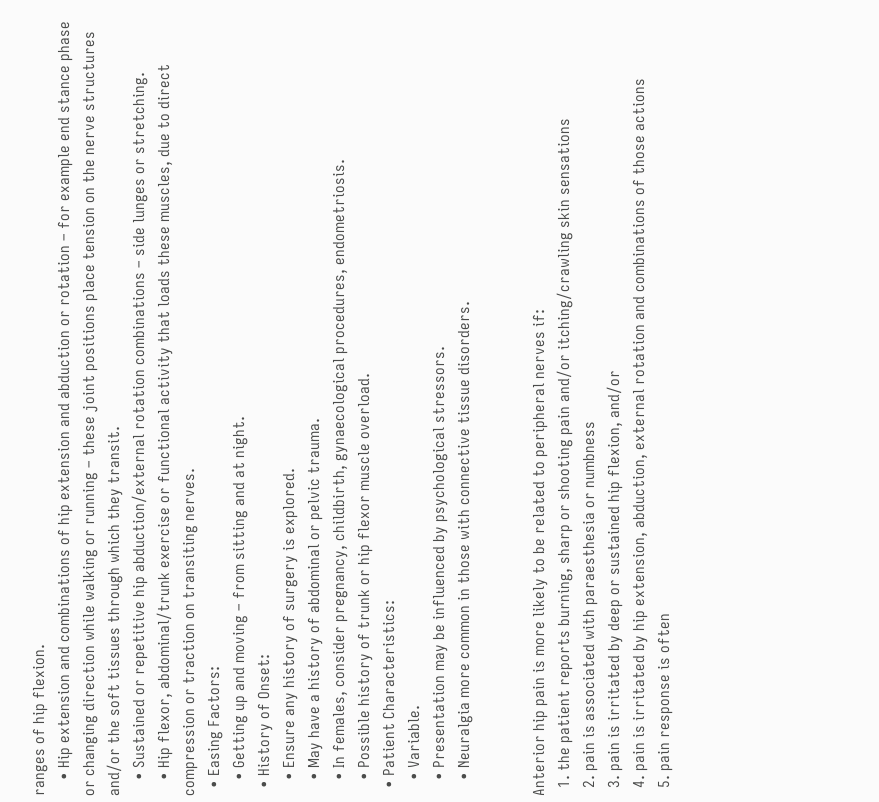ranges of hip flexion.
    • Hip extension and combinations of hip extension and abduction or rotation – for example end stance phase or changing direction while walking or running – these joint positions place tension on the nerve structures and/or the soft tissues through which they transit.
    • Sustained or repetitive hip abduction/external rotation combinations – side lunges or stretching.
    • Hip flexor, abdominal/trunk exercise or functional activity that loads these muscles, due to direct compression or traction on transiting nerves.
  • Easing Factors:
    • Getting up and moving – from sitting and at night.
  • History of Onset:
    • Ensure any history of surgery is explored.
    • May have a history of abdominal or pelvic trauma.
    • In females, consider pregnancy, childbirth, gynaecological procedures, endometriosis.
    • Possible history of trunk or hip flexor muscle overload.
  • Patient Characteristics:
    • Variable.
    • Presentation may be influenced by psychological stressors.
    • Neuralgia more common in those with connective tissue disorders.


Anterior hip pain is more likely to be related to peripheral nerves if:
  1. the patient reports burning, sharp or shooting pain and/or itching/crawling skin sensations
  2. pain is associated with paraesthesia or numbness
  3. pain is irritated by deep or sustained hip flexion, and/or
  4. pain is irritated by hip extension, abduction, external rotation and combinations of those actions
  5. pain response is often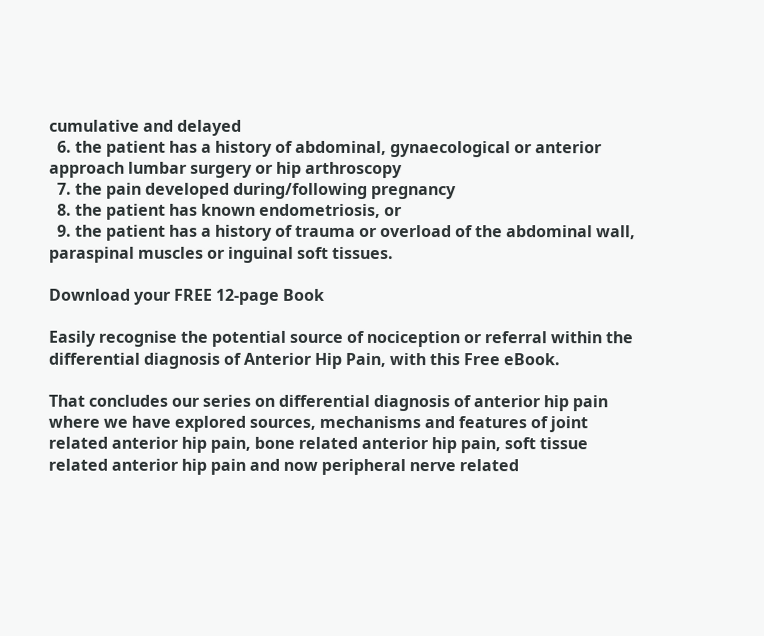cumulative and delayed
  6. the patient has a history of abdominal, gynaecological or anterior approach lumbar surgery or hip arthroscopy
  7. the pain developed during/following pregnancy
  8. the patient has known endometriosis, or
  9. the patient has a history of trauma or overload of the abdominal wall, paraspinal muscles or inguinal soft tissues.

Download your FREE 12-page Book

Easily recognise the potential source of nociception or referral within the differential diagnosis of Anterior Hip Pain, with this Free eBook.

That concludes our series on differential diagnosis of anterior hip pain where we have explored sources, mechanisms and features of joint related anterior hip pain, bone related anterior hip pain, soft tissue related anterior hip pain and now peripheral nerve related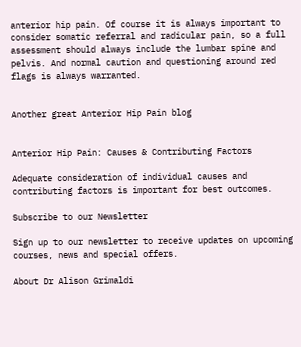anterior hip pain. Of course it is always important to consider somatic referral and radicular pain, so a full assessment should always include the lumbar spine and pelvis. And normal caution and questioning around red flags is always warranted.


Another great Anterior Hip Pain blog


Anterior Hip Pain: Causes & Contributing Factors

Adequate consideration of individual causes and contributing factors is important for best outcomes.

Subscribe to our Newsletter

Sign up to our newsletter to receive updates on upcoming courses, news and special offers.

About Dr Alison Grimaldi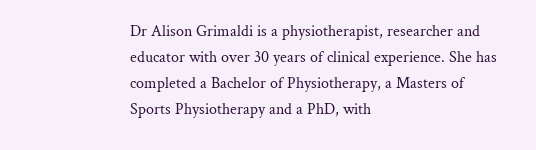Dr Alison Grimaldi is a physiotherapist, researcher and educator with over 30 years of clinical experience. She has completed a Bachelor of Physiotherapy, a Masters of Sports Physiotherapy and a PhD, with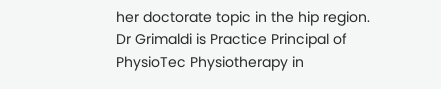her doctorate topic in the hip region. Dr Grimaldi is Practice Principal of PhysioTec Physiotherapy in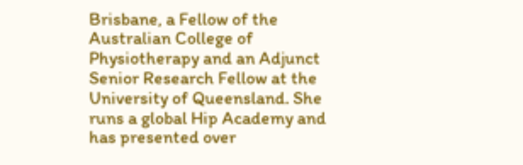Brisbane, a Fellow of the Australian College of Physiotherapy and an Adjunct Senior Research Fellow at the University of Queensland. She runs a global Hip Academy and has presented over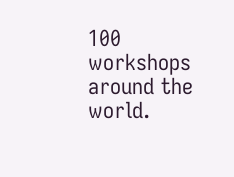100 workshops around the world.